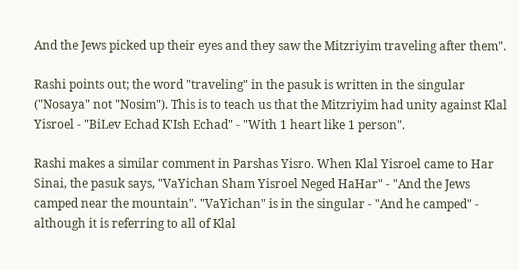And the Jews picked up their eyes and they saw the Mitzriyim traveling after them".

Rashi points out; the word "traveling" in the pasuk is written in the singular ("Nosaya" not "Nosim"). This is to teach us that the Mitzriyim had unity against Klal Yisroel - "BiLev Echad K'Ish Echad" - "With 1 heart like 1 person".

Rashi makes a similar comment in Parshas Yisro. When Klal Yisroel came to Har Sinai, the pasuk says, "VaYichan Sham Yisroel Neged HaHar" - "And the Jews camped near the mountain". "VaYichan" is in the singular - "And he camped" - although it is referring to all of Klal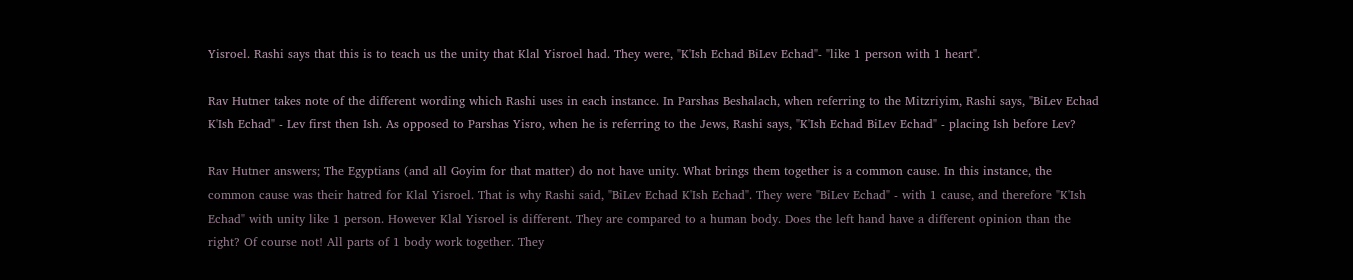Yisroel. Rashi says that this is to teach us the unity that Klal Yisroel had. They were, "K'Ish Echad BiLev Echad"- "like 1 person with 1 heart".

Rav Hutner takes note of the different wording which Rashi uses in each instance. In Parshas Beshalach, when referring to the Mitzriyim, Rashi says, "BiLev Echad K'Ish Echad" - Lev first then Ish. As opposed to Parshas Yisro, when he is referring to the Jews, Rashi says, "K'Ish Echad BiLev Echad" - placing Ish before Lev?

Rav Hutner answers; The Egyptians (and all Goyim for that matter) do not have unity. What brings them together is a common cause. In this instance, the common cause was their hatred for Klal Yisroel. That is why Rashi said, "BiLev Echad K'Ish Echad". They were "BiLev Echad" - with 1 cause, and therefore "K'Ish Echad" with unity like 1 person. However Klal Yisroel is different. They are compared to a human body. Does the left hand have a different opinion than the right? Of course not! All parts of 1 body work together. They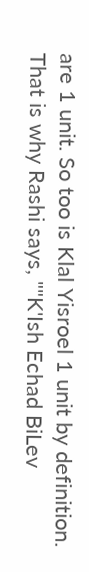are 1 unit. So too is Klal Yisroel 1 unit by definition. That is why Rashi says, ""K'Ish Echad BiLev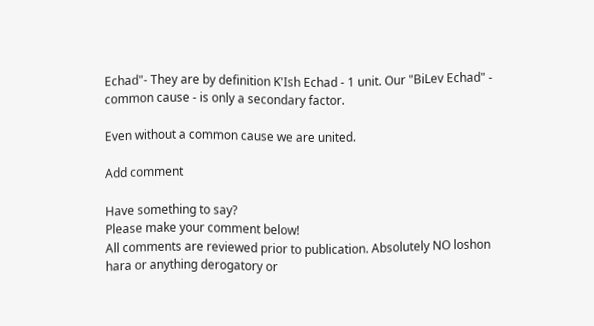Echad"- They are by definition K'Ish Echad - 1 unit. Our "BiLev Echad" - common cause - is only a secondary factor.

Even without a common cause we are united.

Add comment

Have something to say?
Please make your comment below!
All comments are reviewed prior to publication. Absolutely NO loshon hara or anything derogatory or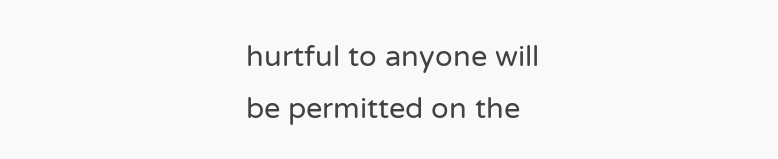hurtful to anyone will be permitted on the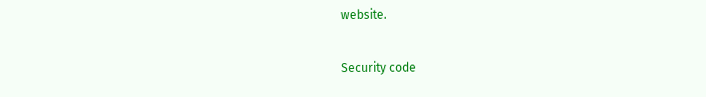website.

Security code